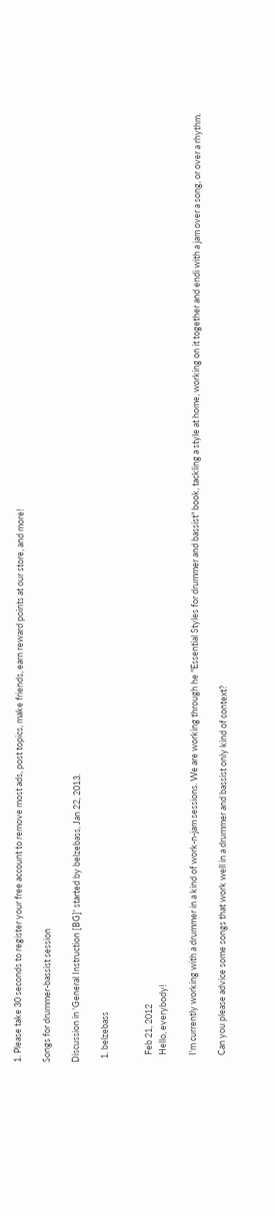1. Please take 30 seconds to register your free account to remove most ads, post topics, make friends, earn reward points at our store, and more!

Songs for drummer-bassist session

Discussion in 'General Instruction [BG]' started by belzebass, Jan 22, 2013.

  1. belzebass


    Feb 21, 2012
    Hello, everybody!

    I'm currently working with a drummer in a kind of work-n-jam sessions. We are working through he "Essential Styles for drummer and bassist" book, tackling a style at home, working on it together and endi with a jam over a song, or over a rhythm.

    Can you please advice some songs that work well in a drummer and bassist only kind of context?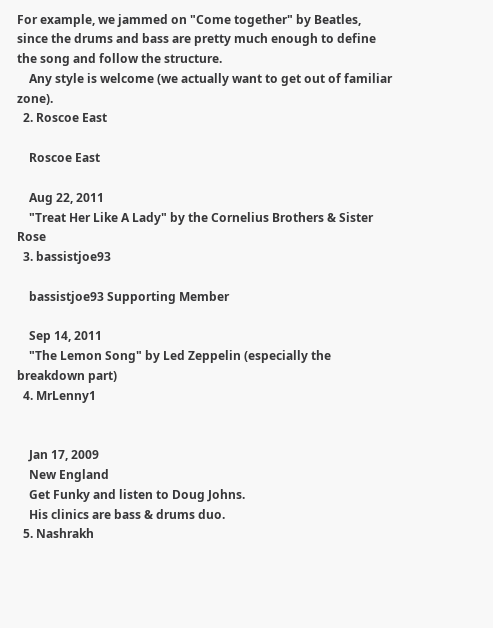For example, we jammed on "Come together" by Beatles, since the drums and bass are pretty much enough to define the song and follow the structure.
    Any style is welcome (we actually want to get out of familiar zone).
  2. Roscoe East

    Roscoe East

    Aug 22, 2011
    "Treat Her Like A Lady" by the Cornelius Brothers & Sister Rose
  3. bassistjoe93

    bassistjoe93 Supporting Member

    Sep 14, 2011
    "The Lemon Song" by Led Zeppelin (especially the breakdown part)
  4. MrLenny1


    Jan 17, 2009
    New England
    Get Funky and listen to Doug Johns.
    His clinics are bass & drums duo.
  5. Nashrakh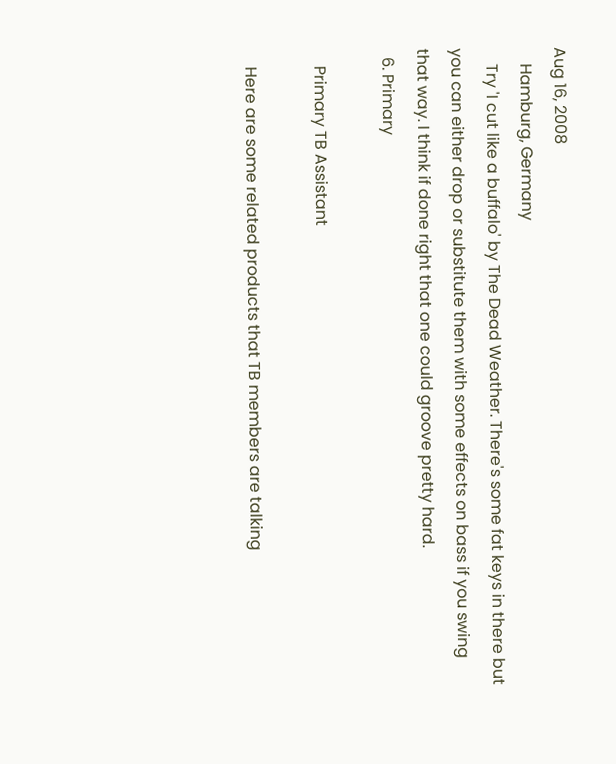Aug 16, 2008
    Hamburg, Germany
    Try 'I cut like a buffalo' by The Dead Weather. There's some fat keys in there but you can either drop or substitute them with some effects on bass if you swing that way. I think if done right that one could groove pretty hard.
  6. Primary

    Primary TB Assistant

    Here are some related products that TB members are talking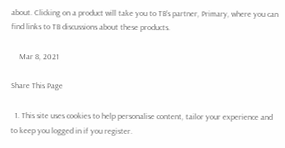about. Clicking on a product will take you to TB’s partner, Primary, where you can find links to TB discussions about these products.

    Mar 8, 2021

Share This Page

  1. This site uses cookies to help personalise content, tailor your experience and to keep you logged in if you register.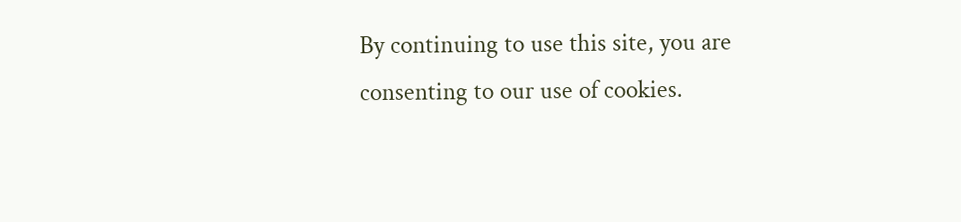By continuing to use this site, you are consenting to our use of cookies.